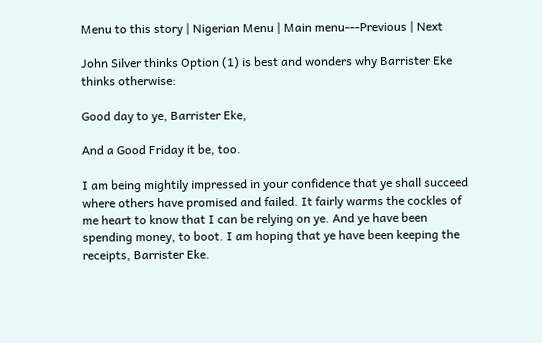Menu to this story | Nigerian Menu | Main menu---Previous | Next

John Silver thinks Option (1) is best and wonders why Barrister Eke thinks otherwise:

Good day to ye, Barrister Eke,

And a Good Friday it be, too.

I am being mightily impressed in your confidence that ye shall succeed where others have promised and failed. It fairly warms the cockles of me heart to know that I can be relying on ye. And ye have been spending money, to boot. I am hoping that ye have been keeping the receipts, Barrister Eke.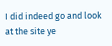I did indeed go and look at the site ye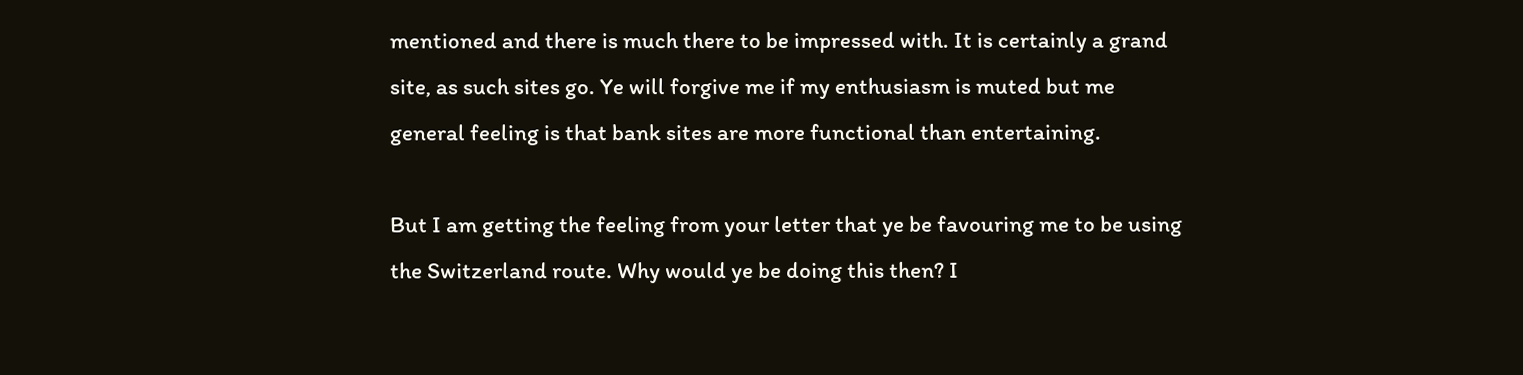mentioned and there is much there to be impressed with. It is certainly a grand site, as such sites go. Ye will forgive me if my enthusiasm is muted but me general feeling is that bank sites are more functional than entertaining.

But I am getting the feeling from your letter that ye be favouring me to be using the Switzerland route. Why would ye be doing this then? I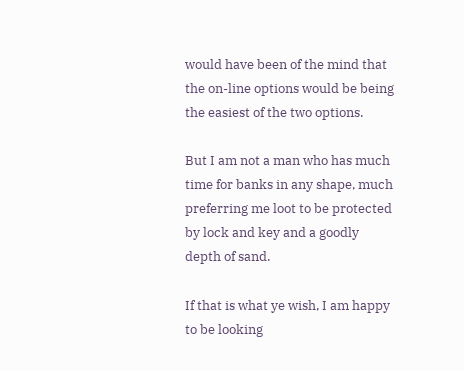would have been of the mind that the on-line options would be being the easiest of the two options.

But I am not a man who has much time for banks in any shape, much preferring me loot to be protected by lock and key and a goodly depth of sand.

If that is what ye wish, I am happy to be looking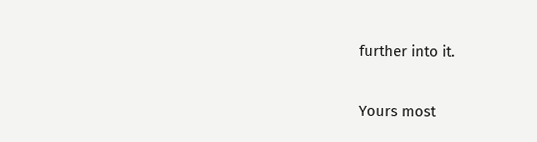further into it.

Yours most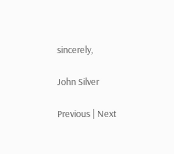sincerely,

John Silver

Previous | Next